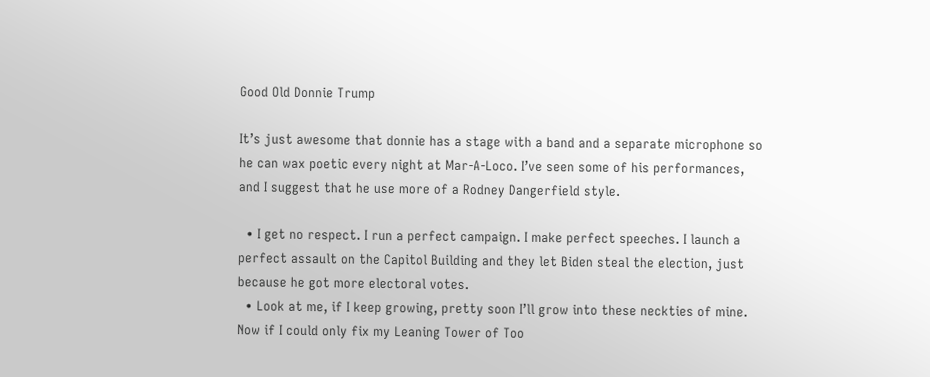Good Old Donnie Trump

It’s just awesome that donnie has a stage with a band and a separate microphone so he can wax poetic every night at Mar-A-Loco. I’ve seen some of his performances, and I suggest that he use more of a Rodney Dangerfield style.

  • I get no respect. I run a perfect campaign. I make perfect speeches. I launch a perfect assault on the Capitol Building and they let Biden steal the election, just because he got more electoral votes.
  • Look at me, if I keep growing, pretty soon I’ll grow into these neckties of mine. Now if I could only fix my Leaning Tower of Too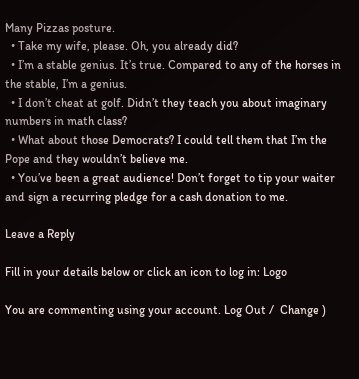Many Pizzas posture.
  • Take my wife, please. Oh, you already did?
  • I’m a stable genius. It’s true. Compared to any of the horses in the stable, I’m a genius.
  • I don’t cheat at golf. Didn’t they teach you about imaginary numbers in math class?
  • What about those Democrats? I could tell them that I’m the Pope and they wouldn’t believe me.
  • You’ve been a great audience! Don’t forget to tip your waiter and sign a recurring pledge for a cash donation to me.

Leave a Reply

Fill in your details below or click an icon to log in: Logo

You are commenting using your account. Log Out /  Change )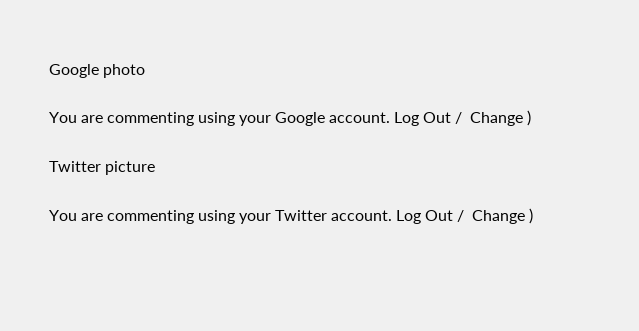Google photo

You are commenting using your Google account. Log Out /  Change )

Twitter picture

You are commenting using your Twitter account. Log Out /  Change )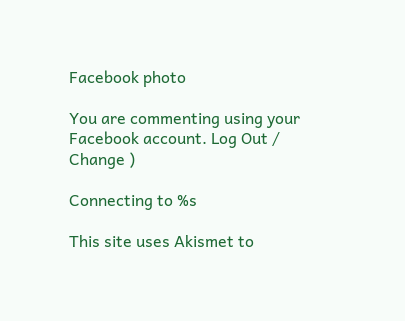Facebook photo

You are commenting using your Facebook account. Log Out /  Change )

Connecting to %s

This site uses Akismet to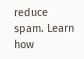reduce spam. Learn how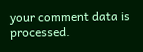your comment data is processed.